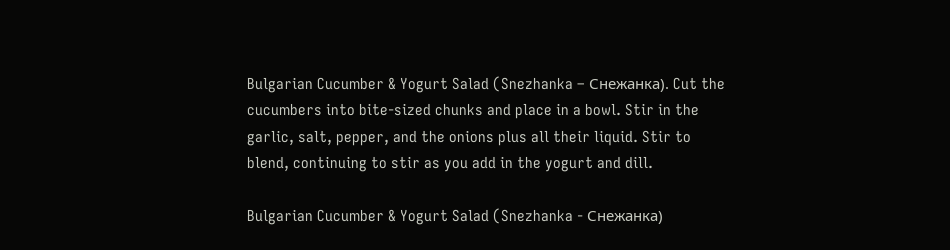Bulgarian Cucumber & Yogurt Salad (Snezhanka – Снежанка). Cut the cucumbers into bite-sized chunks and place in a bowl. Stir in the garlic, salt, pepper, and the onions plus all their liquid. Stir to blend, continuing to stir as you add in the yogurt and dill.

Bulgarian Cucumber & Yogurt Salad (Snezhanka - Снежанка)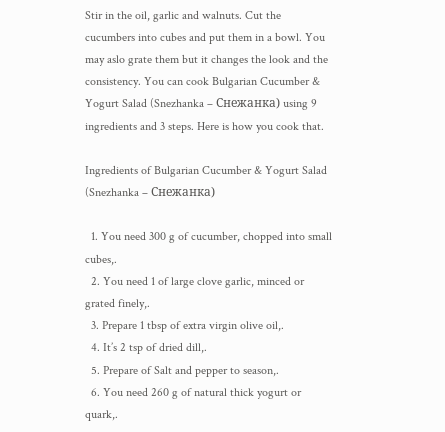Stir in the oil, garlic and walnuts. Cut the cucumbers into cubes and put them in a bowl. You may aslo grate them but it changes the look and the consistency. You can cook Bulgarian Cucumber & Yogurt Salad (Snezhanka – Снежанка) using 9 ingredients and 3 steps. Here is how you cook that.

Ingredients of Bulgarian Cucumber & Yogurt Salad (Snezhanka – Снежанка)

  1. You need 300 g of cucumber, chopped into small cubes,.
  2. You need 1 of large clove garlic, minced or grated finely,.
  3. Prepare 1 tbsp of extra virgin olive oil,.
  4. It’s 2 tsp of dried dill,.
  5. Prepare of Salt and pepper to season,.
  6. You need 260 g of natural thick yogurt or quark,.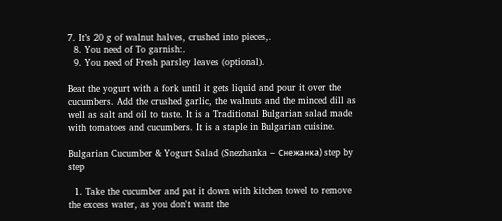7. It’s 20 g of walnut halves, crushed into pieces,.
  8. You need of To garnish:.
  9. You need of Fresh parsley leaves (optional).

Beat the yogurt with a fork until it gets liquid and pour it over the cucumbers. Add the crushed garlic, the walnuts and the minced dill as well as salt and oil to taste. It is a Traditional Bulgarian salad made with tomatoes and cucumbers. It is a staple in Bulgarian cuisine.

Bulgarian Cucumber & Yogurt Salad (Snezhanka – Снежанка) step by step

  1. Take the cucumber and pat it down with kitchen towel to remove the excess water, as you don't want the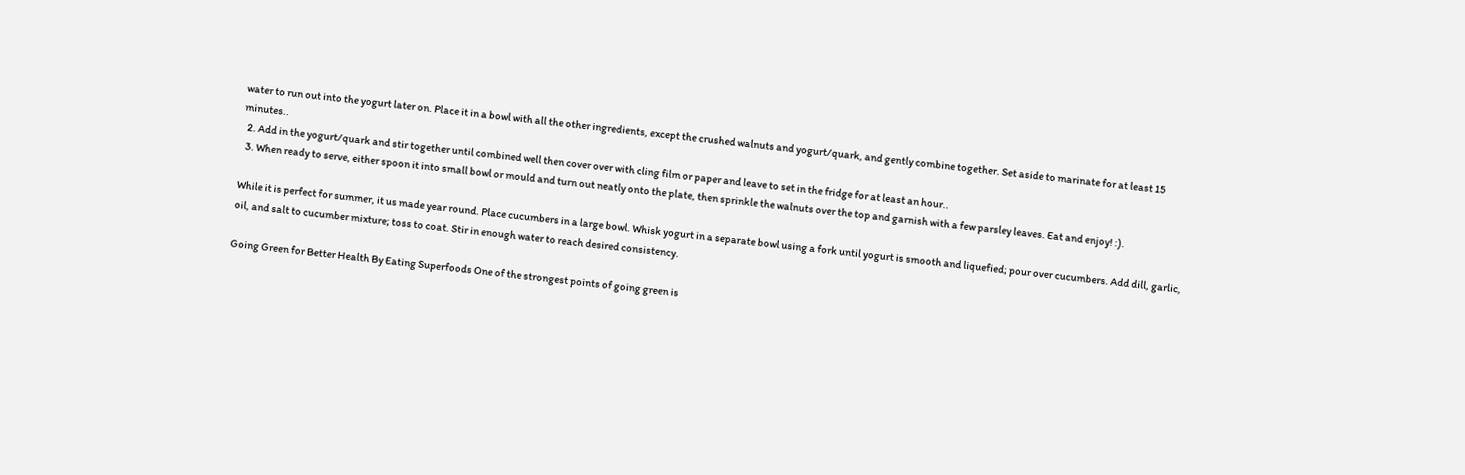water to run out into the yogurt later on. Place it in a bowl with all the other ingredients, except the crushed walnuts and yogurt/quark, and gently combine together. Set aside to marinate for at least 15 minutes..
  2. Add in the yogurt/quark and stir together until combined well then cover over with cling film or paper and leave to set in the fridge for at least an hour..
  3. When ready to serve, either spoon it into small bowl or mould and turn out neatly onto the plate, then sprinkle the walnuts over the top and garnish with a few parsley leaves. Eat and enjoy! :).

While it is perfect for summer, it us made year round. Place cucumbers in a large bowl. Whisk yogurt in a separate bowl using a fork until yogurt is smooth and liquefied; pour over cucumbers. Add dill, garlic, oil, and salt to cucumber mixture; toss to coat. Stir in enough water to reach desired consistency.

Going Green for Better Health By Eating Superfoods One of the strongest points of going green is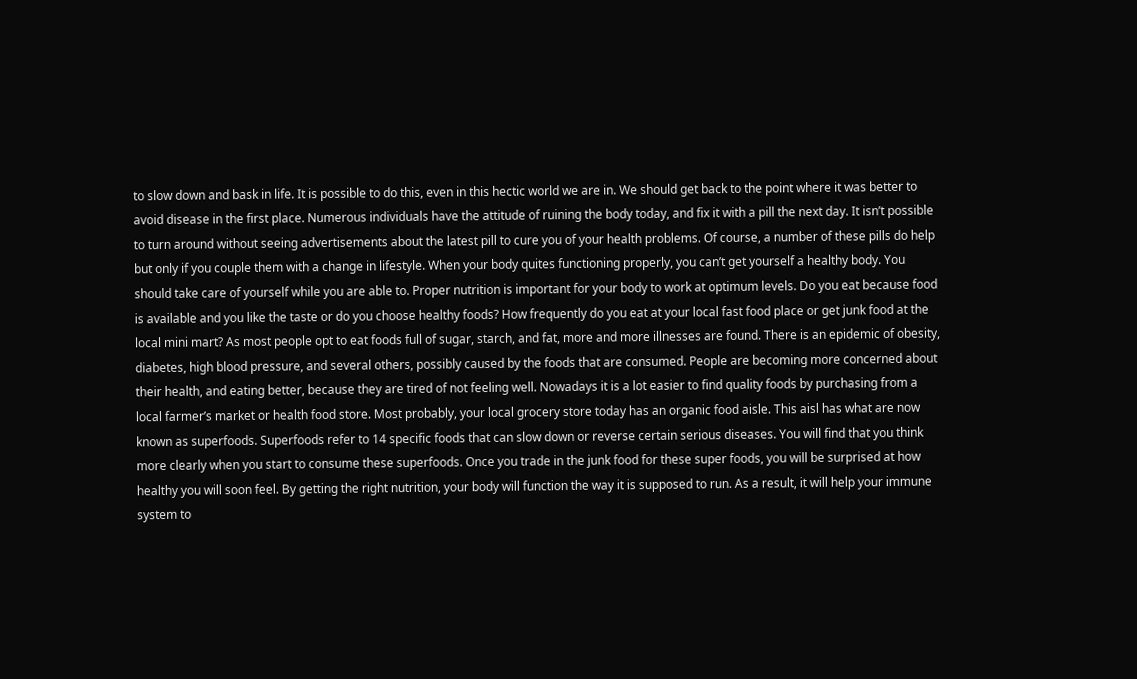to slow down and bask in life. It is possible to do this, even in this hectic world we are in. We should get back to the point where it was better to avoid disease in the first place. Numerous individuals have the attitude of ruining the body today, and fix it with a pill the next day. It isn’t possible to turn around without seeing advertisements about the latest pill to cure you of your health problems. Of course, a number of these pills do help but only if you couple them with a change in lifestyle. When your body quites functioning properly, you can’t get yourself a healthy body. You should take care of yourself while you are able to. Proper nutrition is important for your body to work at optimum levels. Do you eat because food is available and you like the taste or do you choose healthy foods? How frequently do you eat at your local fast food place or get junk food at the local mini mart? As most people opt to eat foods full of sugar, starch, and fat, more and more illnesses are found. There is an epidemic of obesity, diabetes, high blood pressure, and several others, possibly caused by the foods that are consumed. People are becoming more concerned about their health, and eating better, because they are tired of not feeling well. Nowadays it is a lot easier to find quality foods by purchasing from a local farmer’s market or health food store. Most probably, your local grocery store today has an organic food aisle. This aisl has what are now known as superfoods. Superfoods refer to 14 specific foods that can slow down or reverse certain serious diseases. You will find that you think more clearly when you start to consume these superfoods. Once you trade in the junk food for these super foods, you will be surprised at how healthy you will soon feel. By getting the right nutrition, your body will function the way it is supposed to run. As a result, it will help your immune system to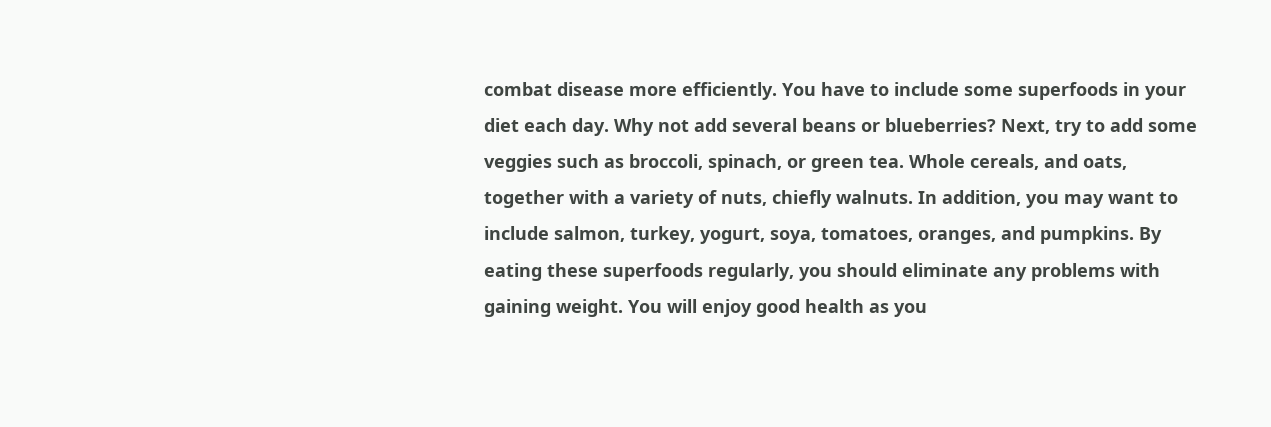combat disease more efficiently. You have to include some superfoods in your diet each day. Why not add several beans or blueberries? Next, try to add some veggies such as broccoli, spinach, or green tea. Whole cereals, and oats, together with a variety of nuts, chiefly walnuts. In addition, you may want to include salmon, turkey, yogurt, soya, tomatoes, oranges, and pumpkins. By eating these superfoods regularly, you should eliminate any problems with gaining weight. You will enjoy good health as you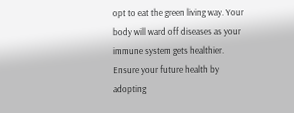opt to eat the green living way. Your body will ward off diseases as your immune system gets healthier. Ensure your future health by adopting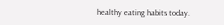healthy eating habits today.